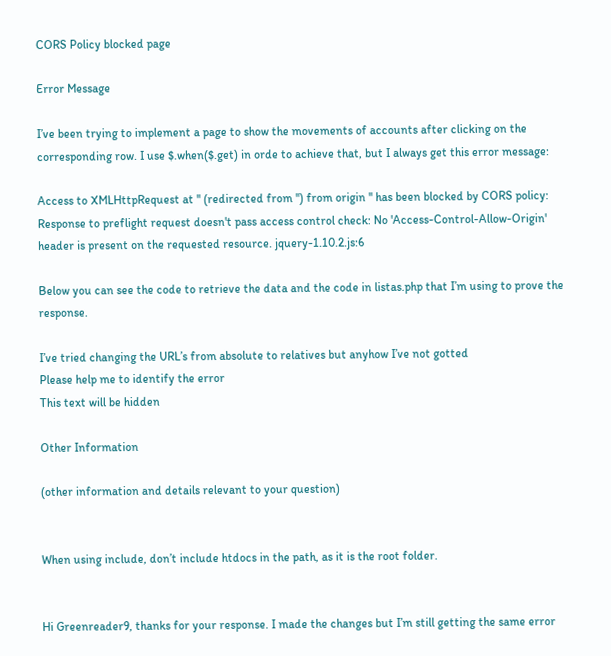CORS Policy blocked page

Error Message

I’ve been trying to implement a page to show the movements of accounts after clicking on the corresponding row. I use $.when($.get) in orde to achieve that, but I always get this error message:

Access to XMLHttpRequest at '' (redirected from '') from origin '' has been blocked by CORS policy: Response to preflight request doesn't pass access control check: No 'Access-Control-Allow-Origin' header is present on the requested resource. jquery-1.10.2.js:6

Below you can see the code to retrieve the data and the code in listas.php that I’m using to prove the response.

I’ve tried changing the URL’s from absolute to relatives but anyhow I’ve not gotted
Please help me to identify the error
This text will be hidden

Other Information

(other information and details relevant to your question)


When using include, don’t include htdocs in the path, as it is the root folder.


Hi Greenreader9, thanks for your response. I made the changes but I’m still getting the same error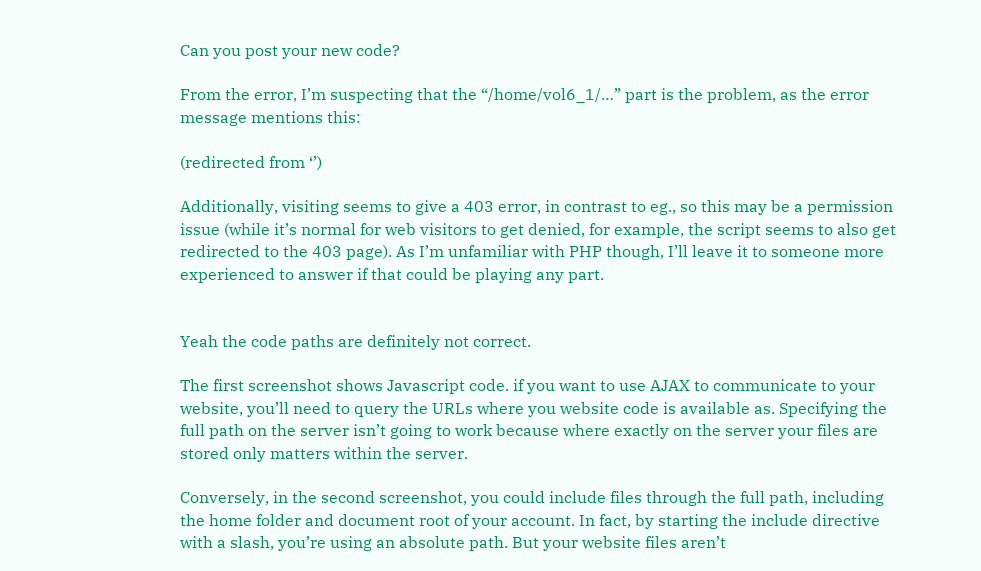Can you post your new code?

From the error, I’m suspecting that the “/home/vol6_1/…” part is the problem, as the error message mentions this:

(redirected from ‘’)

Additionally, visiting seems to give a 403 error, in contrast to eg., so this may be a permission issue (while it’s normal for web visitors to get denied, for example, the script seems to also get redirected to the 403 page). As I’m unfamiliar with PHP though, I’ll leave it to someone more experienced to answer if that could be playing any part.


Yeah the code paths are definitely not correct.

The first screenshot shows Javascript code. if you want to use AJAX to communicate to your website, you’ll need to query the URLs where you website code is available as. Specifying the full path on the server isn’t going to work because where exactly on the server your files are stored only matters within the server.

Conversely, in the second screenshot, you could include files through the full path, including the home folder and document root of your account. In fact, by starting the include directive with a slash, you’re using an absolute path. But your website files aren’t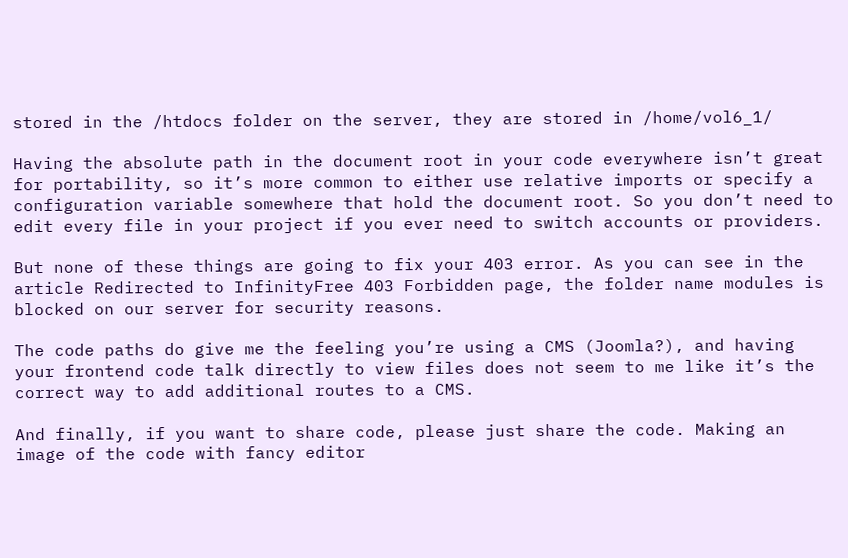stored in the /htdocs folder on the server, they are stored in /home/vol6_1/

Having the absolute path in the document root in your code everywhere isn’t great for portability, so it’s more common to either use relative imports or specify a configuration variable somewhere that hold the document root. So you don’t need to edit every file in your project if you ever need to switch accounts or providers.

But none of these things are going to fix your 403 error. As you can see in the article Redirected to InfinityFree 403 Forbidden page, the folder name modules is blocked on our server for security reasons.

The code paths do give me the feeling you’re using a CMS (Joomla?), and having your frontend code talk directly to view files does not seem to me like it’s the correct way to add additional routes to a CMS.

And finally, if you want to share code, please just share the code. Making an image of the code with fancy editor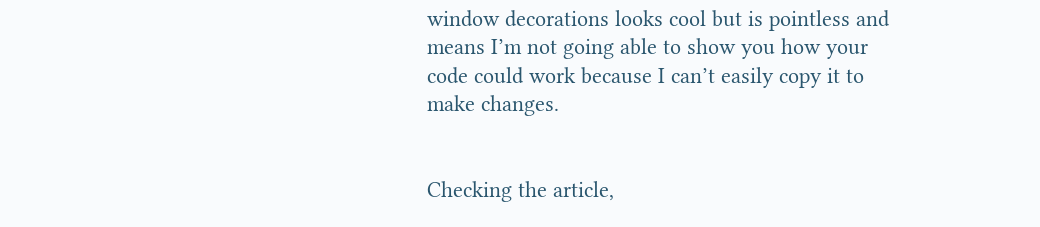window decorations looks cool but is pointless and means I’m not going able to show you how your code could work because I can’t easily copy it to make changes.


Checking the article,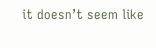it doesn’t seem like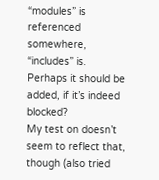“modules” is referenced somewhere, “includes” is. Perhaps it should be added, if it’s indeed blocked?
My test on doesn’t seem to reflect that, though (also tried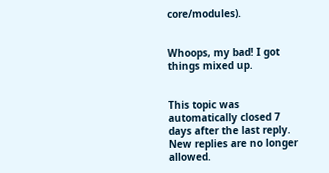core/modules).


Whoops, my bad! I got things mixed up.


This topic was automatically closed 7 days after the last reply. New replies are no longer allowed.